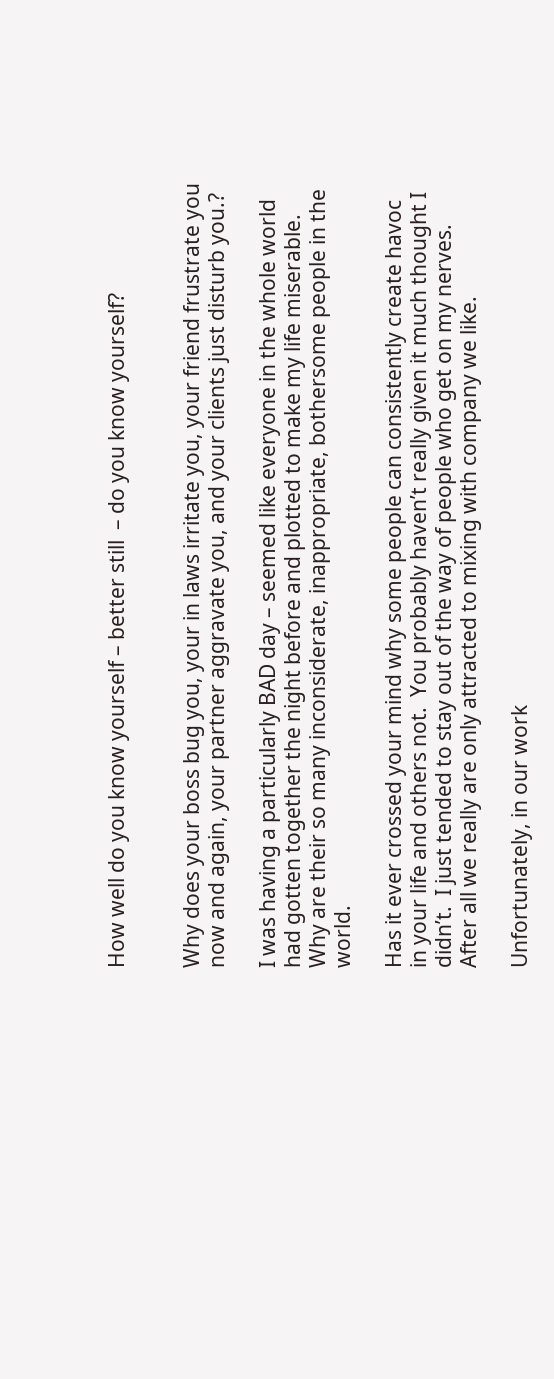How well do you know yourself – better still  – do you know yourself?


Why does your boss bug you, your in laws irritate you, your friend frustrate you now and again, your partner aggravate you, and your clients just disturb you.?

I was having a particularly BAD day – seemed like everyone in the whole world had gotten together the night before and plotted to make my life miserable.   Why are their so many inconsiderate, inappropriate, bothersome people in the world.

Has it ever crossed your mind why some people can consistently create havoc in your life and others not.  You probably haven’t really given it much thought I didn’t.  I just tended to stay out of the way of people who get on my nerves.   After all we really are only attracted to mixing with company we like.

Unfortunately, in our work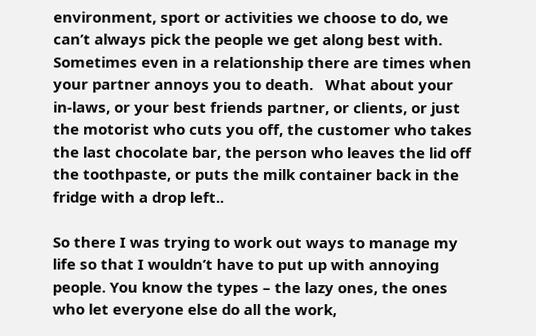environment, sport or activities we choose to do, we can’t always pick the people we get along best with.   Sometimes even in a relationship there are times when your partner annoys you to death.   What about your  in-laws, or your best friends partner, or clients, or just the motorist who cuts you off, the customer who takes the last chocolate bar, the person who leaves the lid off the toothpaste, or puts the milk container back in the fridge with a drop left..

So there I was trying to work out ways to manage my life so that I wouldn’t have to put up with annoying people. You know the types – the lazy ones, the ones who let everyone else do all the work,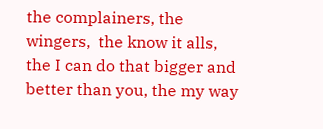the complainers, the wingers,  the know it alls, the I can do that bigger and better than you, the my way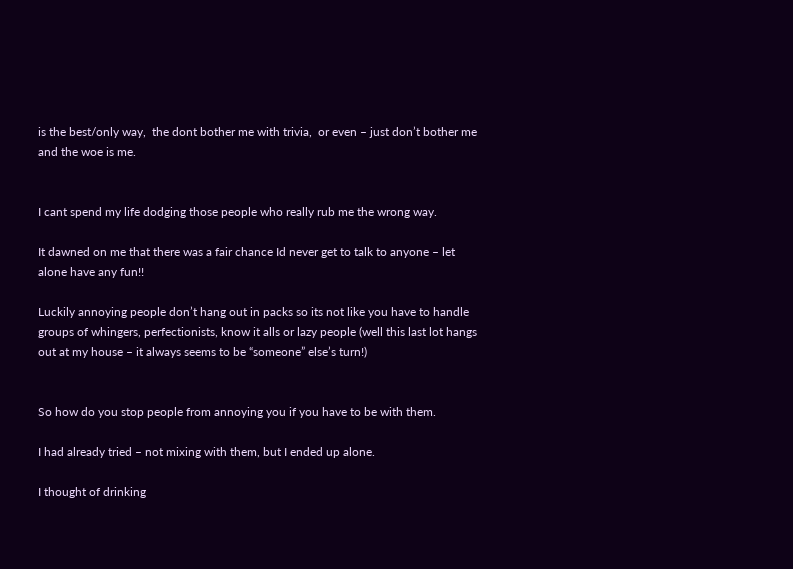is the best/only way,  the dont bother me with trivia,  or even – just don’t bother me and the woe is me.


I cant spend my life dodging those people who really rub me the wrong way.

It dawned on me that there was a fair chance Id never get to talk to anyone – let alone have any fun!!

Luckily annoying people don’t hang out in packs so its not like you have to handle groups of whingers, perfectionists, know it alls or lazy people (well this last lot hangs out at my house – it always seems to be “someone” else’s turn!)


So how do you stop people from annoying you if you have to be with them.

I had already tried – not mixing with them, but I ended up alone.

I thought of drinking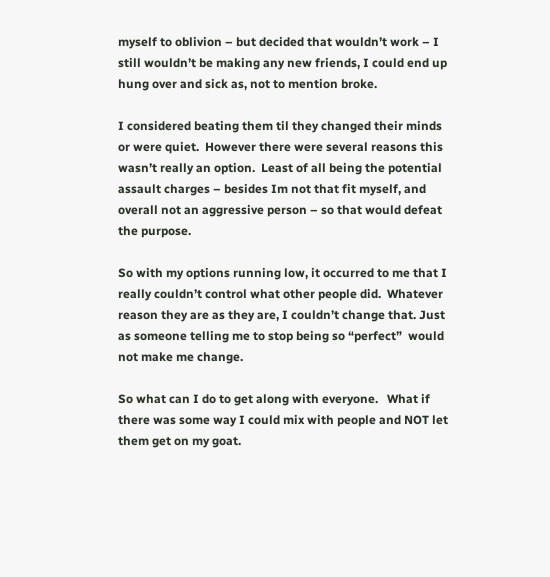myself to oblivion – but decided that wouldn’t work – I still wouldn’t be making any new friends, I could end up hung over and sick as, not to mention broke.

I considered beating them til they changed their minds or were quiet.  However there were several reasons this wasn’t really an option.  Least of all being the potential assault charges – besides Im not that fit myself, and overall not an aggressive person – so that would defeat the purpose.

So with my options running low, it occurred to me that I really couldn’t control what other people did.  Whatever reason they are as they are, I couldn’t change that. Just as someone telling me to stop being so “perfect”  would not make me change.

So what can I do to get along with everyone.   What if there was some way I could mix with people and NOT let them get on my goat.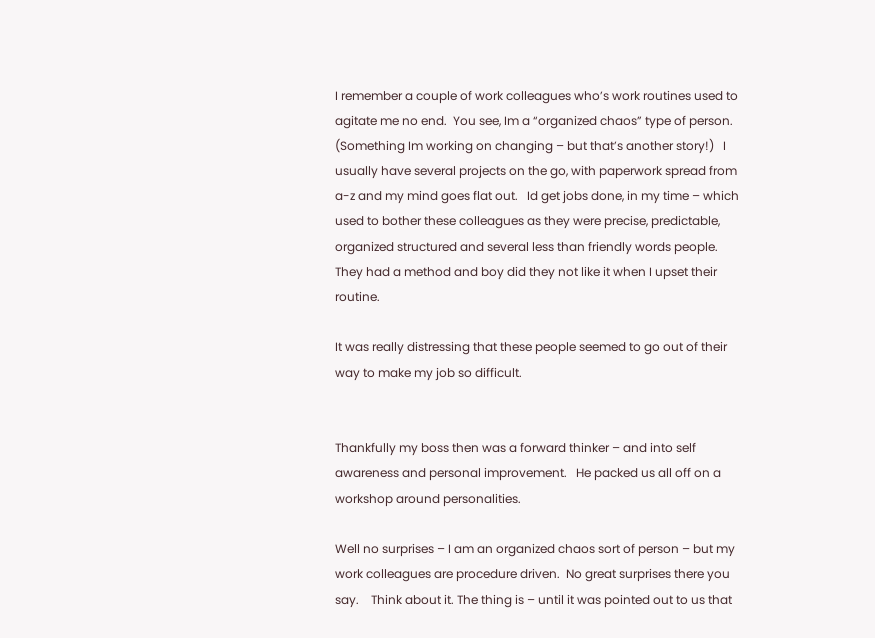I remember a couple of work colleagues who’s work routines used to agitate me no end.  You see, Im a “organized chaos” type of person.  (Something Im working on changing – but that’s another story!)   I usually have several projects on the go, with paperwork spread from a-z and my mind goes flat out.   Id get jobs done, in my time – which used to bother these colleagues as they were precise, predictable, organized structured and several less than friendly words people.  They had a method and boy did they not like it when I upset their routine.

It was really distressing that these people seemed to go out of their way to make my job so difficult.


Thankfully my boss then was a forward thinker – and into self awareness and personal improvement.   He packed us all off on a workshop around personalities.

Well no surprises – I am an organized chaos sort of person – but my work colleagues are procedure driven.  No great surprises there you say.    Think about it. The thing is – until it was pointed out to us that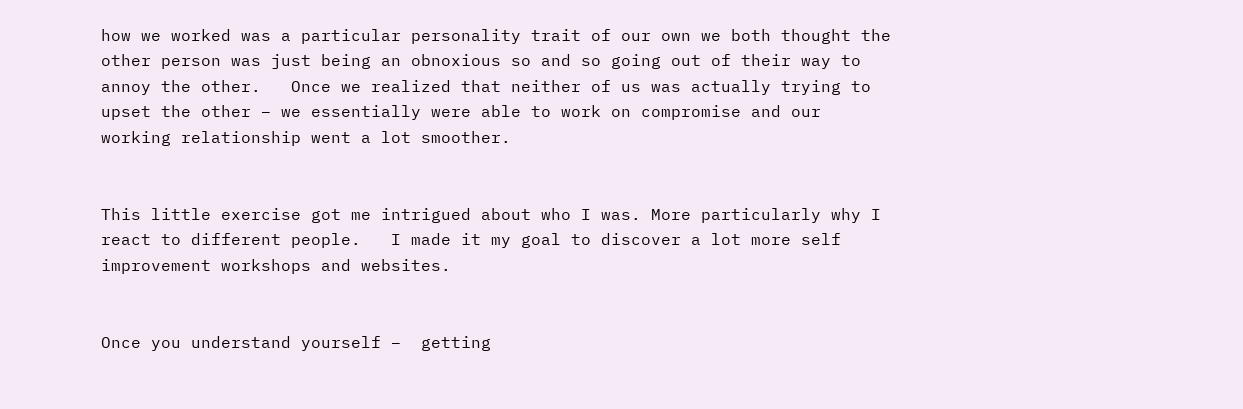how we worked was a particular personality trait of our own we both thought the other person was just being an obnoxious so and so going out of their way to annoy the other.   Once we realized that neither of us was actually trying to upset the other – we essentially were able to work on compromise and our working relationship went a lot smoother.


This little exercise got me intrigued about who I was. More particularly why I react to different people.   I made it my goal to discover a lot more self improvement workshops and websites.


Once you understand yourself –  getting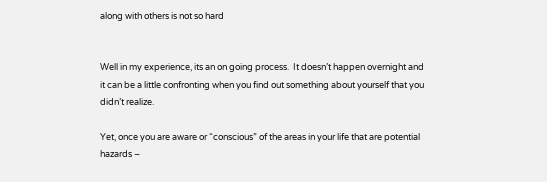along with others is not so hard


Well in my experience, its an on going process.  It doesn’t happen overnight and it can be a little confronting when you find out something about yourself that you didn’t realize.

Yet, once you are aware or “conscious” of the areas in your life that are potential hazards –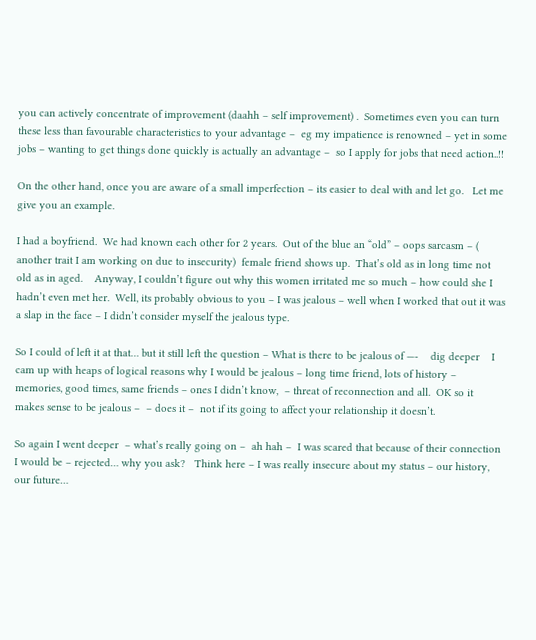you can actively concentrate of improvement (daahh – self improvement) .  Sometimes even you can turn these less than favourable characteristics to your advantage –  eg my impatience is renowned – yet in some jobs – wanting to get things done quickly is actually an advantage –  so I apply for jobs that need action..!!

On the other hand, once you are aware of a small imperfection – its easier to deal with and let go.   Let me give you an example.

I had a boyfriend.  We had known each other for 2 years.  Out of the blue an “old” – oops sarcasm – ( another trait I am working on due to insecurity)  female friend shows up.  That’s old as in long time not old as in aged.    Anyway, I couldn’t figure out why this women irritated me so much – how could she I hadn’t even met her.  Well, its probably obvious to you – I was jealous – well when I worked that out it was a slap in the face – I didn’t consider myself the jealous type.

So I could of left it at that… but it still left the question – What is there to be jealous of —-    dig deeper    I cam up with heaps of logical reasons why I would be jealous – long time friend, lots of history – memories, good times, same friends – ones I didn’t know,  – threat of reconnection and all.  OK so it makes sense to be jealous –  – does it –  not if its going to affect your relationship it doesn’t.

So again I went deeper  – what’s really going on –  ah hah –  I was scared that because of their connection I would be – rejected… why you ask?   Think here – I was really insecure about my status – our history, our future…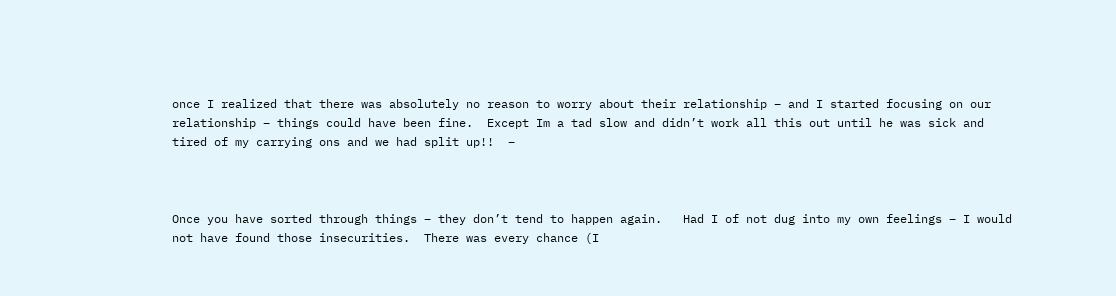once I realized that there was absolutely no reason to worry about their relationship – and I started focusing on our relationship – things could have been fine.  Except Im a tad slow and didn’t work all this out until he was sick and tired of my carrying ons and we had split up!!  –



Once you have sorted through things – they don’t tend to happen again.   Had I of not dug into my own feelings – I would not have found those insecurities.  There was every chance (I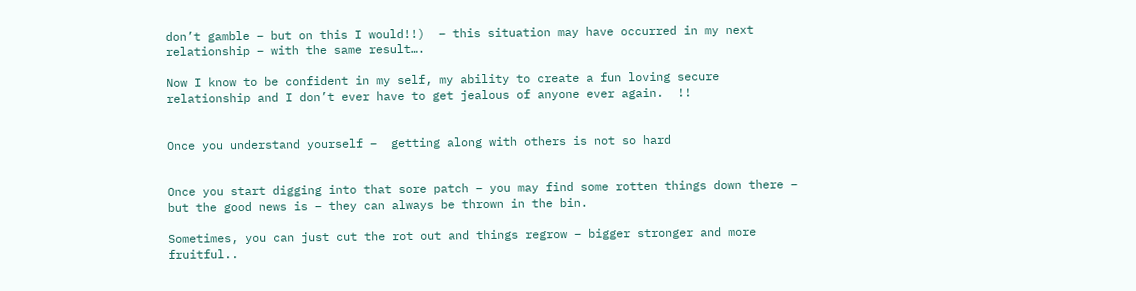don’t gamble – but on this I would!!)  – this situation may have occurred in my next relationship – with the same result….

Now I know to be confident in my self, my ability to create a fun loving secure relationship and I don’t ever have to get jealous of anyone ever again.  !!


Once you understand yourself –  getting along with others is not so hard


Once you start digging into that sore patch – you may find some rotten things down there – but the good news is – they can always be thrown in the bin.

Sometimes, you can just cut the rot out and things regrow – bigger stronger and more fruitful..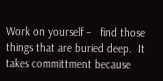Work on yourself –   find those things that are buried deep.  It takes committment because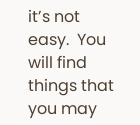it’s not easy.  You will find things that you may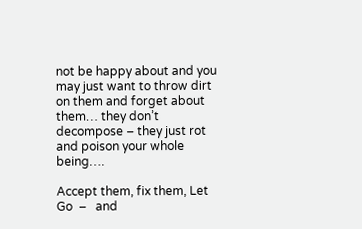not be happy about and you may just want to throw dirt on them and forget about them… they don’t decompose – they just rot and poison your whole being….

Accept them, fix them, Let Go  –   and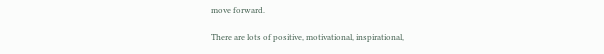move forward.

There are lots of positive, motivational, inspirational,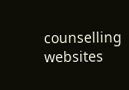counselling websites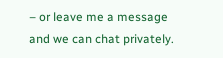– or leave me a message and we can chat privately.